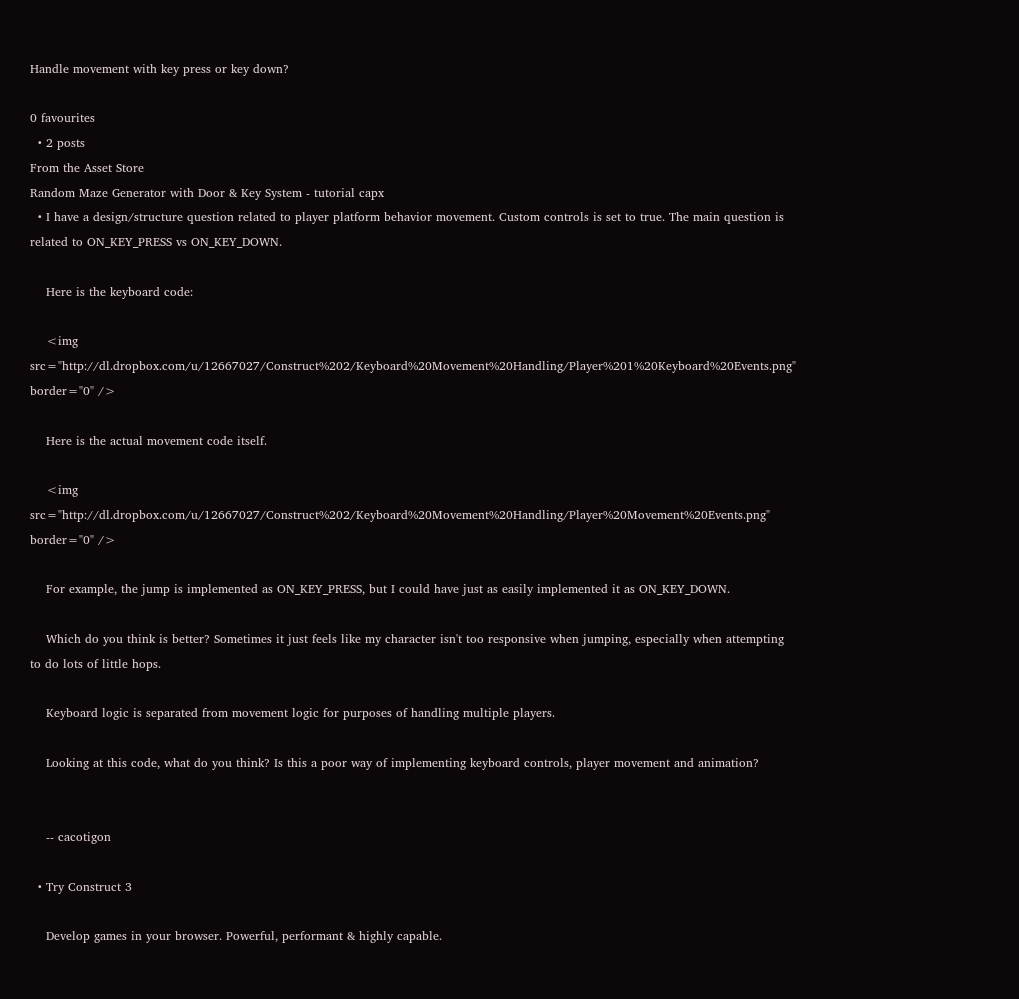Handle movement with key press or key down?

0 favourites
  • 2 posts
From the Asset Store
Random Maze Generator with Door & Key System - tutorial capx
  • I have a design/structure question related to player platform behavior movement. Custom controls is set to true. The main question is related to ON_KEY_PRESS vs ON_KEY_DOWN.

    Here is the keyboard code:

    <img src="http://dl.dropbox.com/u/12667027/Construct%202/Keyboard%20Movement%20Handling/Player%201%20Keyboard%20Events.png" border="0" />

    Here is the actual movement code itself.

    <img src="http://dl.dropbox.com/u/12667027/Construct%202/Keyboard%20Movement%20Handling/Player%20Movement%20Events.png" border="0" />

    For example, the jump is implemented as ON_KEY_PRESS, but I could have just as easily implemented it as ON_KEY_DOWN.

    Which do you think is better? Sometimes it just feels like my character isn't too responsive when jumping, especially when attempting to do lots of little hops.

    Keyboard logic is separated from movement logic for purposes of handling multiple players.

    Looking at this code, what do you think? Is this a poor way of implementing keyboard controls, player movement and animation?


    -- cacotigon

  • Try Construct 3

    Develop games in your browser. Powerful, performant & highly capable.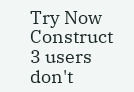Try Now Construct 3 users don't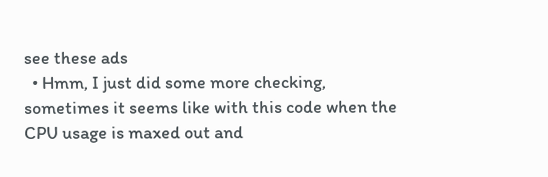see these ads
  • Hmm, I just did some more checking, sometimes it seems like with this code when the CPU usage is maxed out and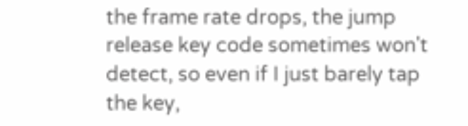the frame rate drops, the jump release key code sometimes won't detect, so even if I just barely tap the key,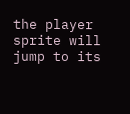the player sprite will jump to its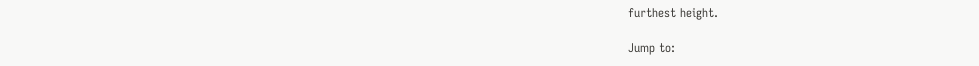furthest height.

Jump to: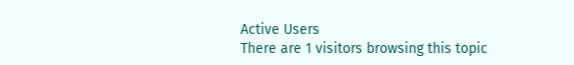Active Users
There are 1 visitors browsing this topic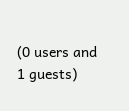(0 users and 1 guests)